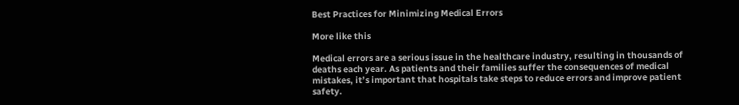Best Practices for Minimizing Medical Errors

More like this

Medical errors are a serious issue in the healthcare industry, resulting in thousands of deaths each year. As patients and their families suffer the consequences of medical mistakes, it’s important that hospitals take steps to reduce errors and improve patient safety.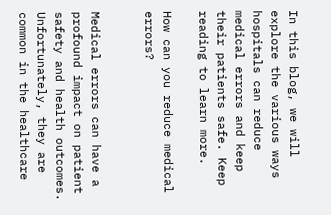In this blog, we will explore the various ways hospitals can reduce medical errors and keep their patients safe. Keep reading to learn more.

How can you reduce medical errors?


Medical errors can have a profound impact on patient safety and health outcomes. Unfortunately, they are common in the healthcare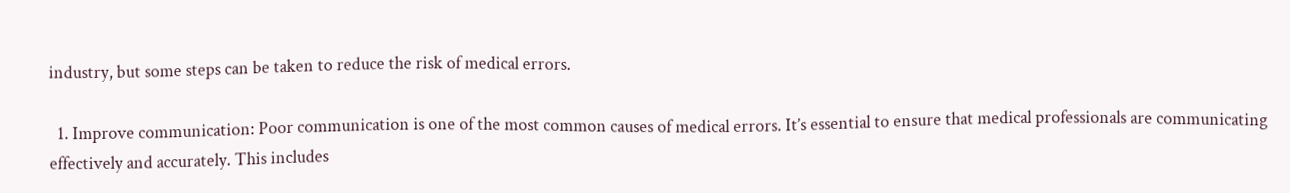industry, but some steps can be taken to reduce the risk of medical errors.

  1. Improve communication: Poor communication is one of the most common causes of medical errors. It’s essential to ensure that medical professionals are communicating effectively and accurately. This includes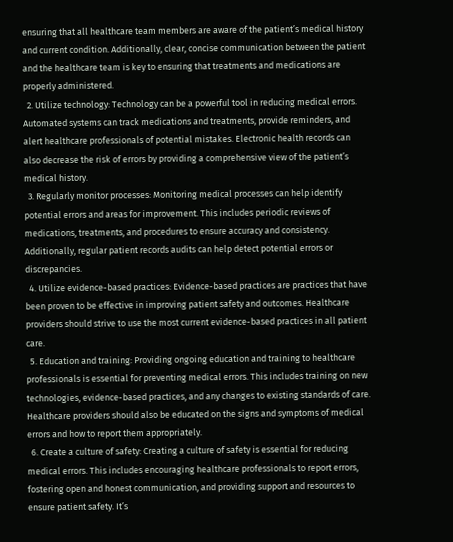ensuring that all healthcare team members are aware of the patient’s medical history and current condition. Additionally, clear, concise communication between the patient and the healthcare team is key to ensuring that treatments and medications are properly administered.
  2. Utilize technology: Technology can be a powerful tool in reducing medical errors. Automated systems can track medications and treatments, provide reminders, and alert healthcare professionals of potential mistakes. Electronic health records can also decrease the risk of errors by providing a comprehensive view of the patient’s medical history.
  3. Regularly monitor processes: Monitoring medical processes can help identify potential errors and areas for improvement. This includes periodic reviews of medications, treatments, and procedures to ensure accuracy and consistency. Additionally, regular patient records audits can help detect potential errors or discrepancies.
  4. Utilize evidence-based practices: Evidence-based practices are practices that have been proven to be effective in improving patient safety and outcomes. Healthcare providers should strive to use the most current evidence-based practices in all patient care.
  5. Education and training: Providing ongoing education and training to healthcare professionals is essential for preventing medical errors. This includes training on new technologies, evidence-based practices, and any changes to existing standards of care. Healthcare providers should also be educated on the signs and symptoms of medical errors and how to report them appropriately.
  6. Create a culture of safety: Creating a culture of safety is essential for reducing medical errors. This includes encouraging healthcare professionals to report errors, fostering open and honest communication, and providing support and resources to ensure patient safety. It’s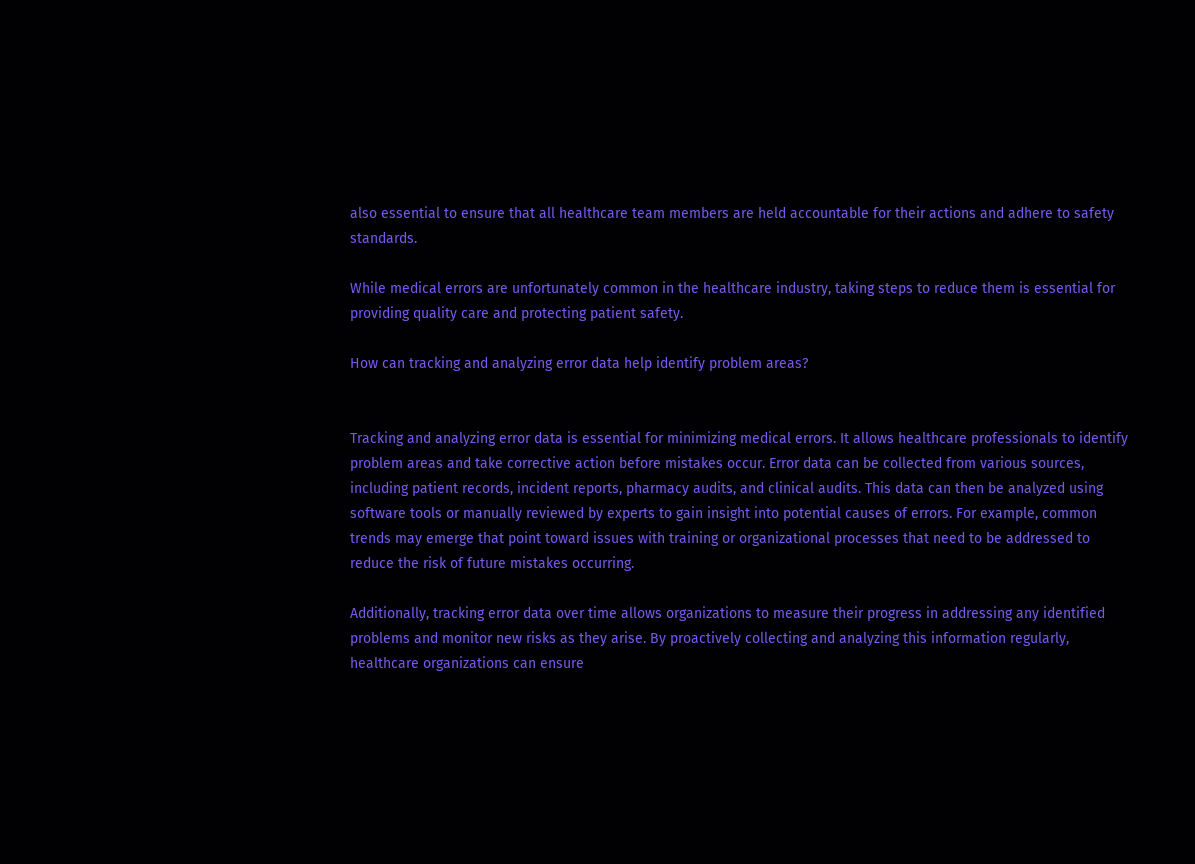also essential to ensure that all healthcare team members are held accountable for their actions and adhere to safety standards.

While medical errors are unfortunately common in the healthcare industry, taking steps to reduce them is essential for providing quality care and protecting patient safety.

How can tracking and analyzing error data help identify problem areas?


Tracking and analyzing error data is essential for minimizing medical errors. It allows healthcare professionals to identify problem areas and take corrective action before mistakes occur. Error data can be collected from various sources, including patient records, incident reports, pharmacy audits, and clinical audits. This data can then be analyzed using software tools or manually reviewed by experts to gain insight into potential causes of errors. For example, common trends may emerge that point toward issues with training or organizational processes that need to be addressed to reduce the risk of future mistakes occurring.

Additionally, tracking error data over time allows organizations to measure their progress in addressing any identified problems and monitor new risks as they arise. By proactively collecting and analyzing this information regularly, healthcare organizations can ensure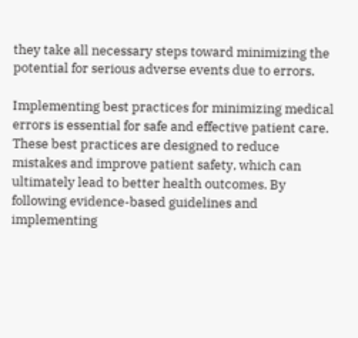they take all necessary steps toward minimizing the potential for serious adverse events due to errors.

Implementing best practices for minimizing medical errors is essential for safe and effective patient care. These best practices are designed to reduce mistakes and improve patient safety, which can ultimately lead to better health outcomes. By following evidence-based guidelines and implementing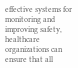effective systems for monitoring and improving safety, healthcare organizations can ensure that all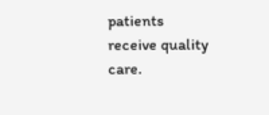patients receive quality care.